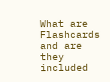What are Flashcards and are they included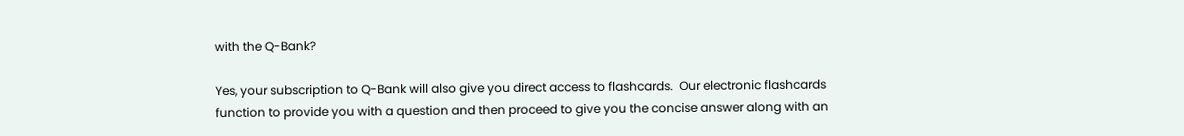with the Q-Bank?

Yes, your subscription to Q-Bank will also give you direct access to flashcards.  Our electronic flashcards function to provide you with a question and then proceed to give you the concise answer along with an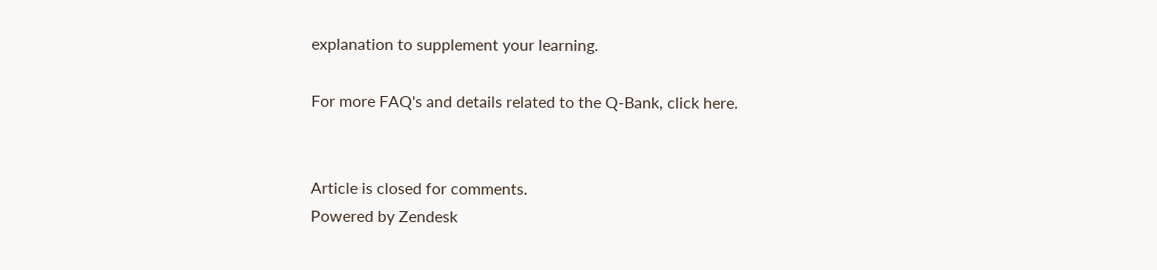explanation to supplement your learning.

For more FAQ's and details related to the Q-Bank, click here.


Article is closed for comments.
Powered by Zendesk